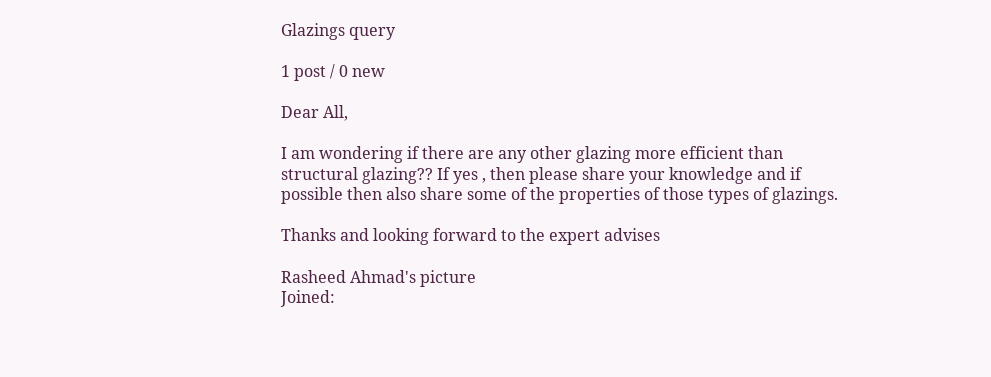Glazings query

1 post / 0 new

Dear All,

I am wondering if there are any other glazing more efficient than
structural glazing?? If yes , then please share your knowledge and if
possible then also share some of the properties of those types of glazings.

Thanks and looking forward to the expert advises

Rasheed Ahmad's picture
Joined: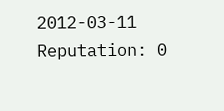2012-03-11
Reputation: 0